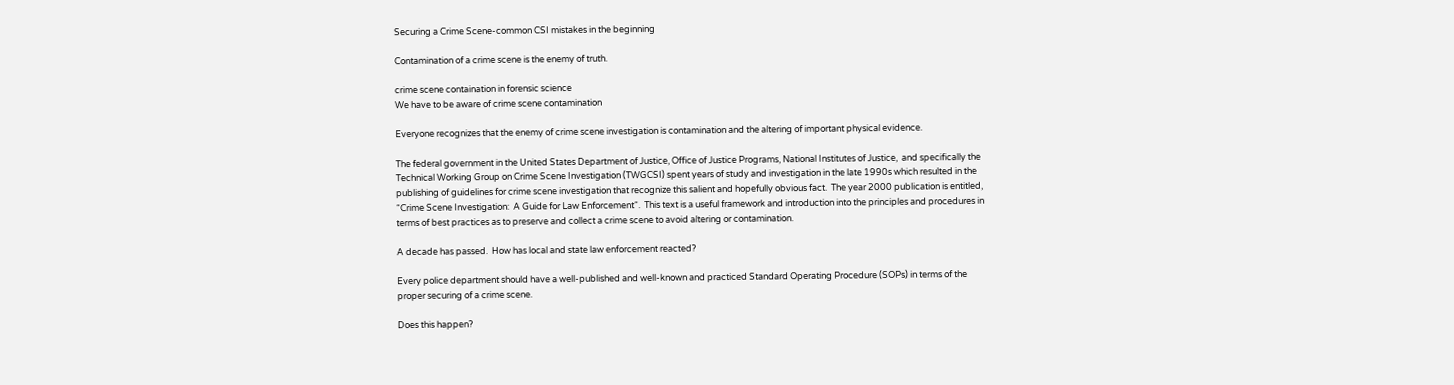Securing a Crime Scene-common CSI mistakes in the beginning

Contamination of a crime scene is the enemy of truth.

crime scene containation in forensic science
We have to be aware of crime scene contamination

Everyone recognizes that the enemy of crime scene investigation is contamination and the altering of important physical evidence.

The federal government in the United States Department of Justice, Office of Justice Programs, National Institutes of Justice,  and specifically the Technical Working Group on Crime Scene Investigation (TWGCSI) spent years of study and investigation in the late 1990s which resulted in the publishing of guidelines for crime scene investigation that recognize this salient and hopefully obvious fact.  The year 2000 publication is entitled, “Crime Scene Investigation:  A Guide for Law Enforcement“.  This text is a useful framework and introduction into the principles and procedures in terms of best practices as to preserve and collect a crime scene to avoid altering or contamination.

A decade has passed.  How has local and state law enforcement reacted?

Every police department should have a well-published and well-known and practiced Standard Operating Procedure (SOPs) in terms of the proper securing of a crime scene.

Does this happen?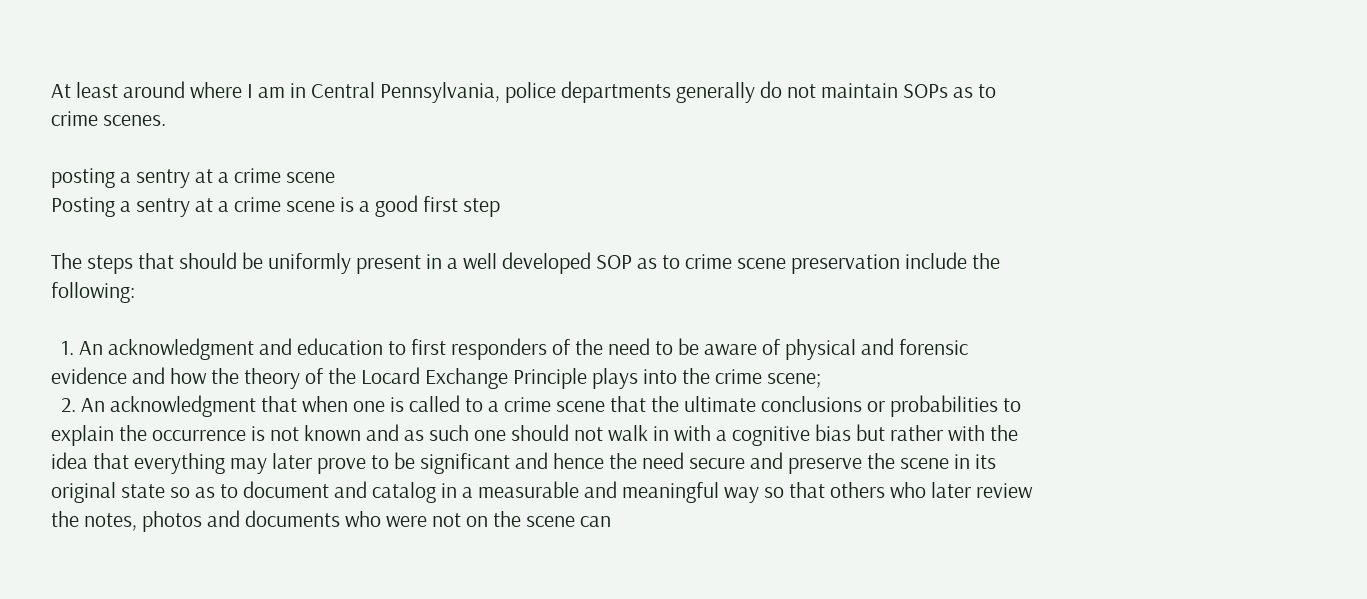At least around where I am in Central Pennsylvania, police departments generally do not maintain SOPs as to crime scenes.

posting a sentry at a crime scene
Posting a sentry at a crime scene is a good first step

The steps that should be uniformly present in a well developed SOP as to crime scene preservation include the following:

  1. An acknowledgment and education to first responders of the need to be aware of physical and forensic evidence and how the theory of the Locard Exchange Principle plays into the crime scene;
  2. An acknowledgment that when one is called to a crime scene that the ultimate conclusions or probabilities to explain the occurrence is not known and as such one should not walk in with a cognitive bias but rather with the idea that everything may later prove to be significant and hence the need secure and preserve the scene in its original state so as to document and catalog in a measurable and meaningful way so that others who later review the notes, photos and documents who were not on the scene can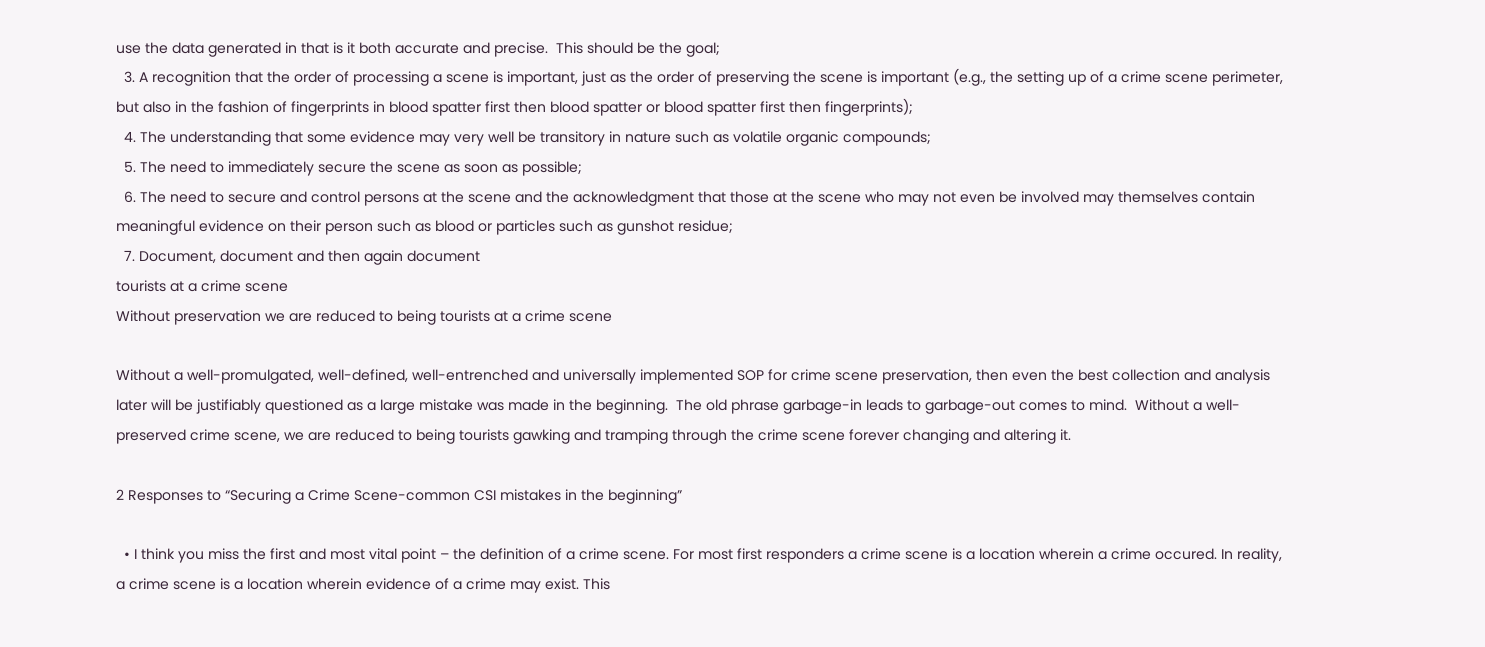use the data generated in that is it both accurate and precise.  This should be the goal;
  3. A recognition that the order of processing a scene is important, just as the order of preserving the scene is important (e.g., the setting up of a crime scene perimeter, but also in the fashion of fingerprints in blood spatter first then blood spatter or blood spatter first then fingerprints);
  4. The understanding that some evidence may very well be transitory in nature such as volatile organic compounds;
  5. The need to immediately secure the scene as soon as possible;
  6. The need to secure and control persons at the scene and the acknowledgment that those at the scene who may not even be involved may themselves contain meaningful evidence on their person such as blood or particles such as gunshot residue;
  7. Document, document and then again document
tourists at a crime scene
Without preservation we are reduced to being tourists at a crime scene

Without a well-promulgated, well-defined, well-entrenched and universally implemented SOP for crime scene preservation, then even the best collection and analysis later will be justifiably questioned as a large mistake was made in the beginning.  The old phrase garbage-in leads to garbage-out comes to mind.  Without a well-preserved crime scene, we are reduced to being tourists gawking and tramping through the crime scene forever changing and altering it.

2 Responses to “Securing a Crime Scene-common CSI mistakes in the beginning”

  • I think you miss the first and most vital point – the definition of a crime scene. For most first responders a crime scene is a location wherein a crime occured. In reality, a crime scene is a location wherein evidence of a crime may exist. This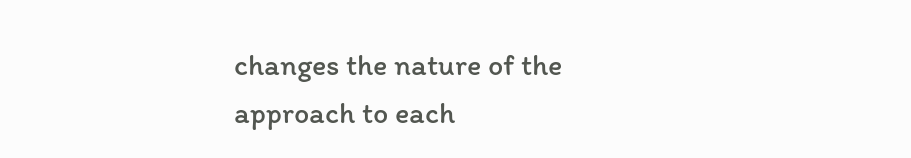changes the nature of the approach to each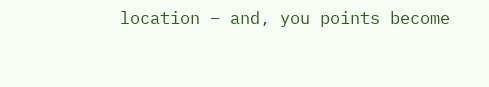location – and, you points become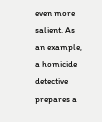even more salient. As an example, a homicide detective prepares a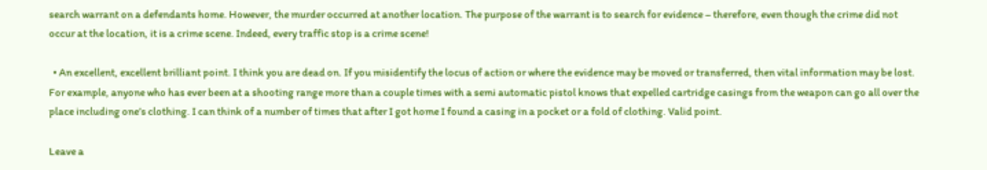search warrant on a defendants home. However, the murder occurred at another location. The purpose of the warrant is to search for evidence – therefore, even though the crime did not occur at the location, it is a crime scene. Indeed, every traffic stop is a crime scene!

  • An excellent, excellent brilliant point. I think you are dead on. If you misidentify the locus of action or where the evidence may be moved or transferred, then vital information may be lost. For example, anyone who has ever been at a shooting range more than a couple times with a semi automatic pistol knows that expelled cartridge casings from the weapon can go all over the place including one’s clothing. I can think of a number of times that after I got home I found a casing in a pocket or a fold of clothing. Valid point.

Leave a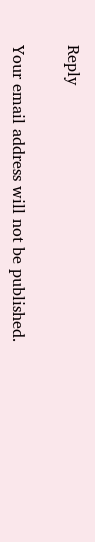Reply

Your email address will not be published.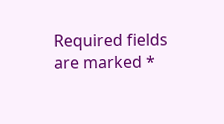Required fields are marked *